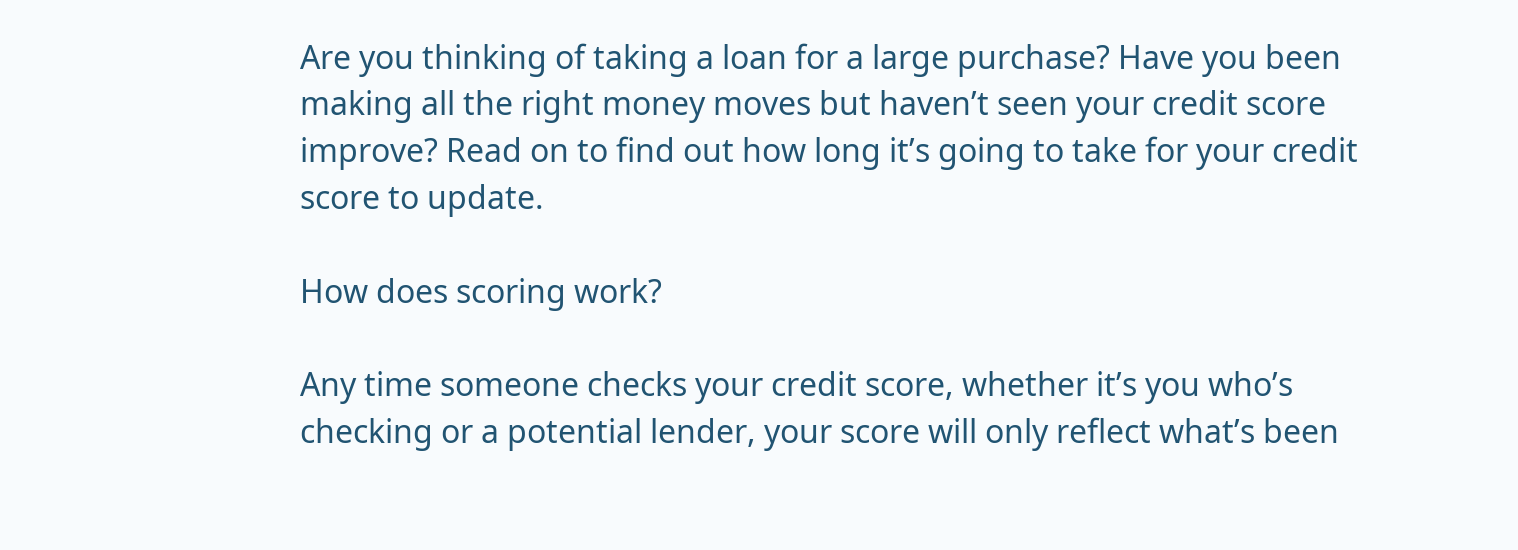Are you thinking of taking a loan for a large purchase? Have you been making all the right money moves but haven’t seen your credit score improve? Read on to find out how long it’s going to take for your credit score to update.

How does scoring work?

Any time someone checks your credit score, whether it’s you who’s checking or a potential lender, your score will only reflect what’s been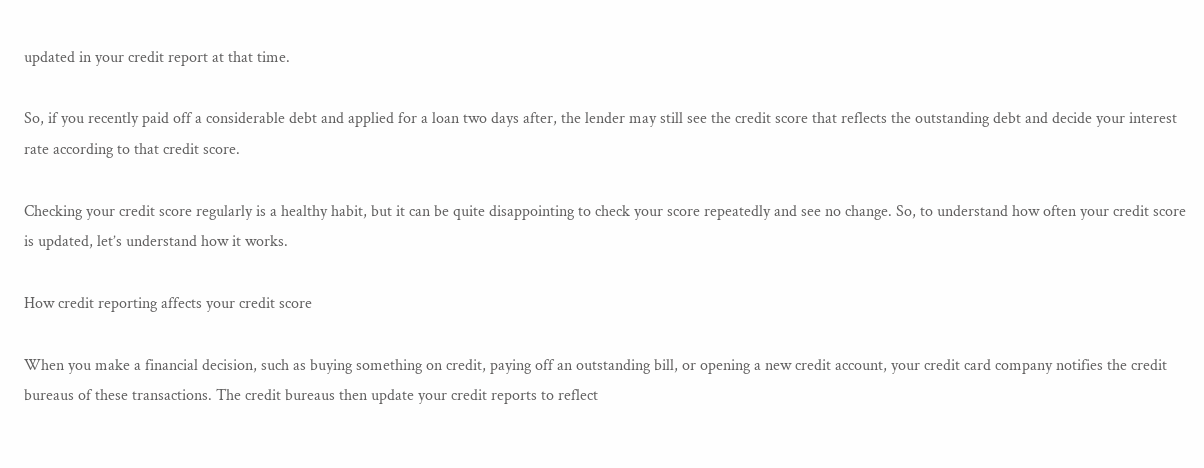updated in your credit report at that time.

So, if you recently paid off a considerable debt and applied for a loan two days after, the lender may still see the credit score that reflects the outstanding debt and decide your interest rate according to that credit score.

Checking your credit score regularly is a healthy habit, but it can be quite disappointing to check your score repeatedly and see no change. So, to understand how often your credit score is updated, let’s understand how it works.

How credit reporting affects your credit score

When you make a financial decision, such as buying something on credit, paying off an outstanding bill, or opening a new credit account, your credit card company notifies the credit bureaus of these transactions. The credit bureaus then update your credit reports to reflect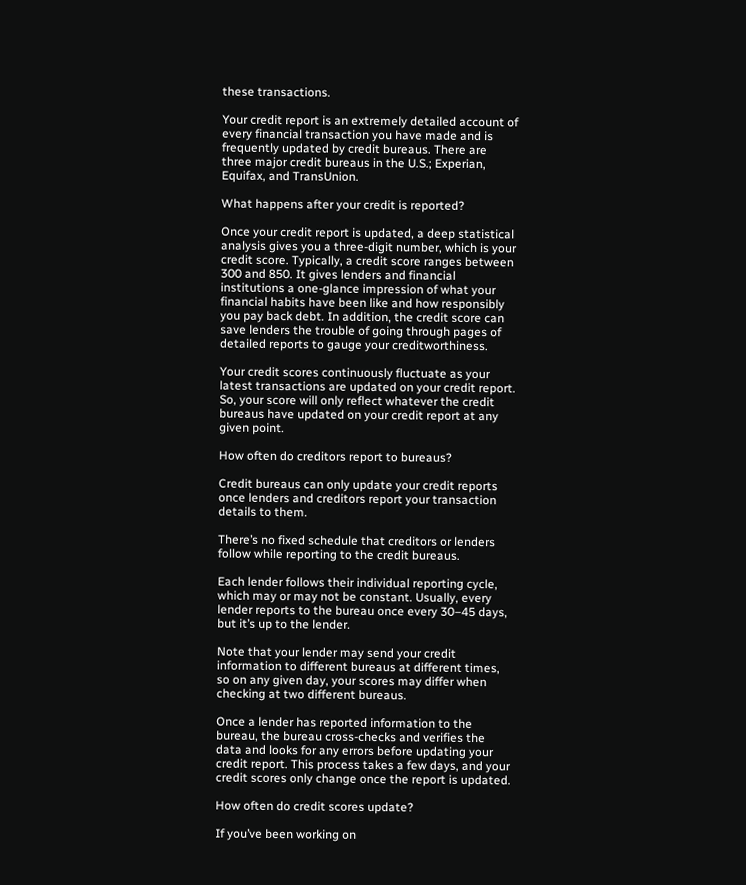these transactions.

Your credit report is an extremely detailed account of every financial transaction you have made and is frequently updated by credit bureaus. There are three major credit bureaus in the U.S.; Experian, Equifax, and TransUnion.

What happens after your credit is reported?

Once your credit report is updated, a deep statistical analysis gives you a three-digit number, which is your credit score. Typically, a credit score ranges between 300 and 850. It gives lenders and financial institutions a one-glance impression of what your financial habits have been like and how responsibly you pay back debt. In addition, the credit score can save lenders the trouble of going through pages of detailed reports to gauge your creditworthiness.

Your credit scores continuously fluctuate as your latest transactions are updated on your credit report. So, your score will only reflect whatever the credit bureaus have updated on your credit report at any given point.

How often do creditors report to bureaus?

Credit bureaus can only update your credit reports once lenders and creditors report your transaction details to them.

There’s no fixed schedule that creditors or lenders follow while reporting to the credit bureaus.

Each lender follows their individual reporting cycle, which may or may not be constant. Usually, every lender reports to the bureau once every 30–45 days, but it’s up to the lender.

Note that your lender may send your credit information to different bureaus at different times, so on any given day, your scores may differ when checking at two different bureaus.

Once a lender has reported information to the bureau, the bureau cross-checks and verifies the data and looks for any errors before updating your credit report. This process takes a few days, and your credit scores only change once the report is updated.

How often do credit scores update?

If you’ve been working on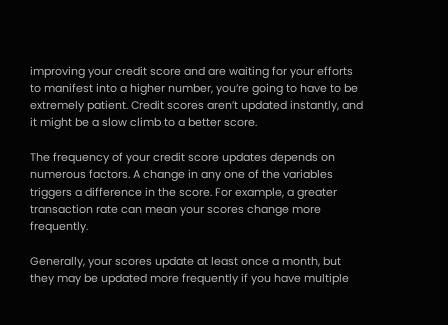improving your credit score and are waiting for your efforts to manifest into a higher number, you’re going to have to be extremely patient. Credit scores aren’t updated instantly, and it might be a slow climb to a better score.

The frequency of your credit score updates depends on numerous factors. A change in any one of the variables triggers a difference in the score. For example, a greater transaction rate can mean your scores change more frequently.

Generally, your scores update at least once a month, but they may be updated more frequently if you have multiple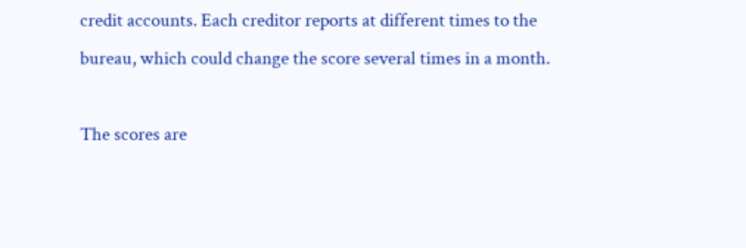credit accounts. Each creditor reports at different times to the bureau, which could change the score several times in a month.

The scores are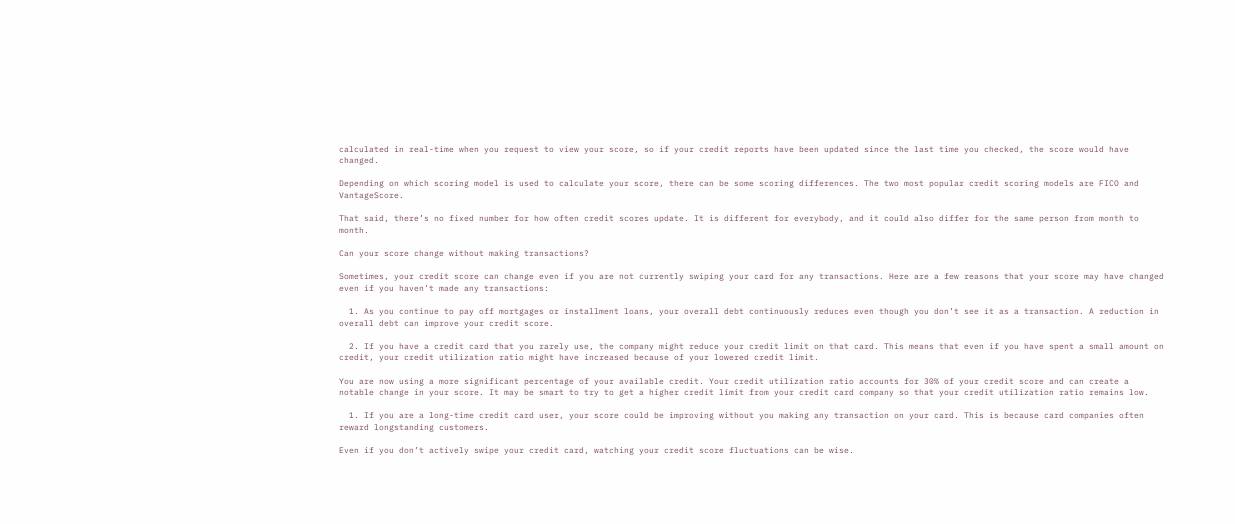calculated in real-time when you request to view your score, so if your credit reports have been updated since the last time you checked, the score would have changed.

Depending on which scoring model is used to calculate your score, there can be some scoring differences. The two most popular credit scoring models are FICO and VantageScore.

That said, there’s no fixed number for how often credit scores update. It is different for everybody, and it could also differ for the same person from month to month.

Can your score change without making transactions?

Sometimes, your credit score can change even if you are not currently swiping your card for any transactions. Here are a few reasons that your score may have changed even if you haven’t made any transactions:

  1. As you continue to pay off mortgages or installment loans, your overall debt continuously reduces even though you don’t see it as a transaction. A reduction in overall debt can improve your credit score.

  2. If you have a credit card that you rarely use, the company might reduce your credit limit on that card. This means that even if you have spent a small amount on credit, your credit utilization ratio might have increased because of your lowered credit limit.

You are now using a more significant percentage of your available credit. Your credit utilization ratio accounts for 30% of your credit score and can create a notable change in your score. It may be smart to try to get a higher credit limit from your credit card company so that your credit utilization ratio remains low.

  1. If you are a long-time credit card user, your score could be improving without you making any transaction on your card. This is because card companies often reward longstanding customers.

Even if you don’t actively swipe your credit card, watching your credit score fluctuations can be wise.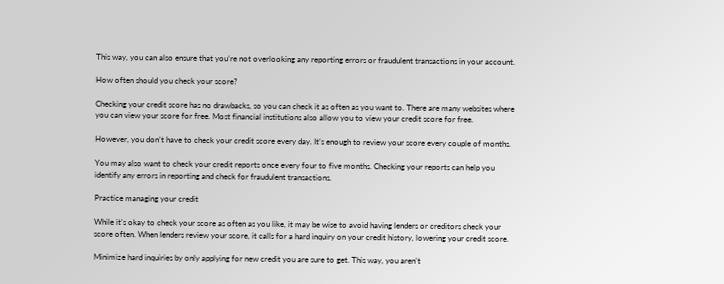This way, you can also ensure that you’re not overlooking any reporting errors or fraudulent transactions in your account.

How often should you check your score?

Checking your credit score has no drawbacks, so you can check it as often as you want to. There are many websites where you can view your score for free. Most financial institutions also allow you to view your credit score for free.

However, you don’t have to check your credit score every day. It’s enough to review your score every couple of months.

You may also want to check your credit reports once every four to five months. Checking your reports can help you identify any errors in reporting and check for fraudulent transactions.

Practice managing your credit

While it’s okay to check your score as often as you like, it may be wise to avoid having lenders or creditors check your score often. When lenders review your score, it calls for a hard inquiry on your credit history, lowering your credit score.

Minimize hard inquiries by only applying for new credit you are sure to get. This way, you aren’t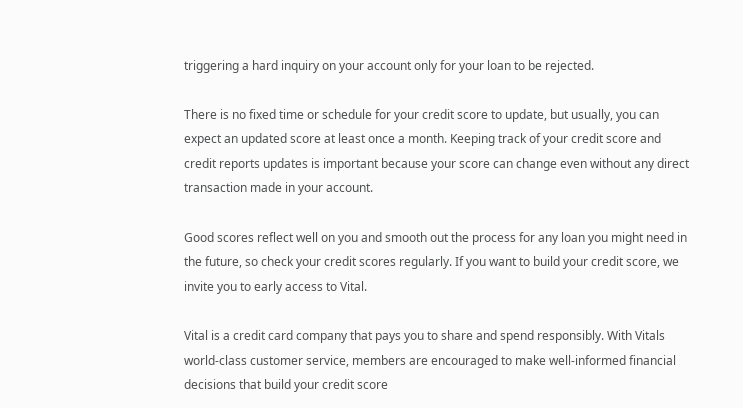triggering a hard inquiry on your account only for your loan to be rejected.

There is no fixed time or schedule for your credit score to update, but usually, you can expect an updated score at least once a month. Keeping track of your credit score and credit reports updates is important because your score can change even without any direct transaction made in your account.

Good scores reflect well on you and smooth out the process for any loan you might need in the future, so check your credit scores regularly. If you want to build your credit score, we invite you to early access to Vital.

Vital is a credit card company that pays you to share and spend responsibly. With Vitals world-class customer service, members are encouraged to make well-informed financial decisions that build your credit score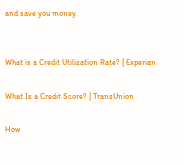and save you money.


What is a Credit Utilization Rate? | Experian

What Is a Credit Score? | TransUnion

How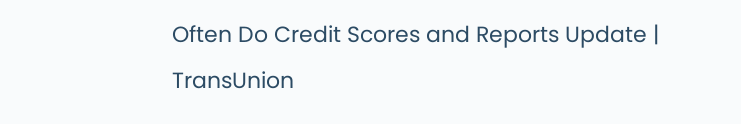Often Do Credit Scores and Reports Update | TransUnion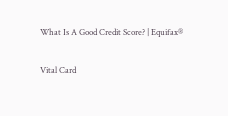What Is A Good Credit Score? | Equifax®

Vital Card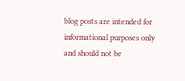blog posts are intended for informational purposes only and should not be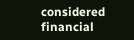considered financial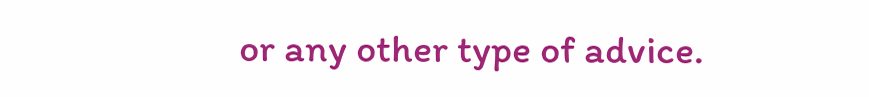or any other type of advice.